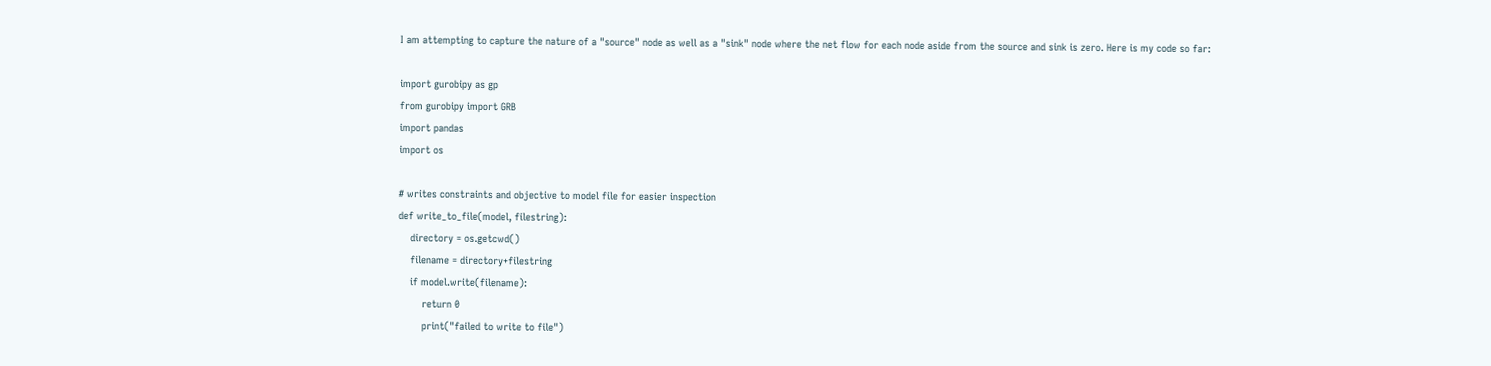I am attempting to capture the nature of a "source" node as well as a "sink" node where the net flow for each node aside from the source and sink is zero. Here is my code so far:

import gurobipy as gp
from gurobipy import GRB
import pandas
import os

# writes constraints and objective to model file for easier inspection
def write_to_file(model, filestring):
    directory = os.getcwd()
    filename = directory+filestring
    if model.write(filename):
        return 0
        print("failed to write to file")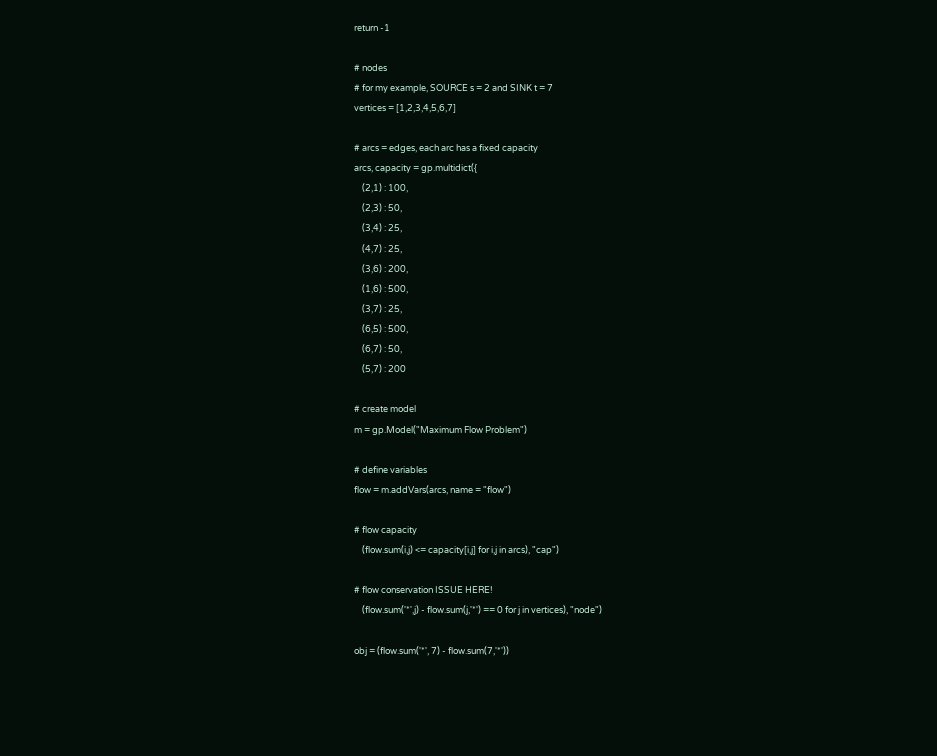return -1

# nodes
# for my example, SOURCE s = 2 and SINK t = 7
vertices = [1,2,3,4,5,6,7]

# arcs = edges, each arc has a fixed capacity
arcs, capacity = gp.multidict({
    (2,1) : 100,
    (2,3) : 50,
    (3,4) : 25,
    (4,7) : 25,
    (3,6) : 200,
    (1,6) : 500,
    (3,7) : 25,
    (6,5) : 500,
    (6,7) : 50,
    (5,7) : 200

# create model
m = gp.Model("Maximum Flow Problem")

# define variables
flow = m.addVars(arcs, name = "flow")

# flow capacity
    (flow.sum(i,j) <= capacity[i,j] for i,j in arcs), "cap")

# flow conservation ISSUE HERE!
    (flow.sum('*',j) - flow.sum(j,'*') == 0 for j in vertices), "node")

obj = (flow.sum('*', 7) - flow.sum(7,'*'))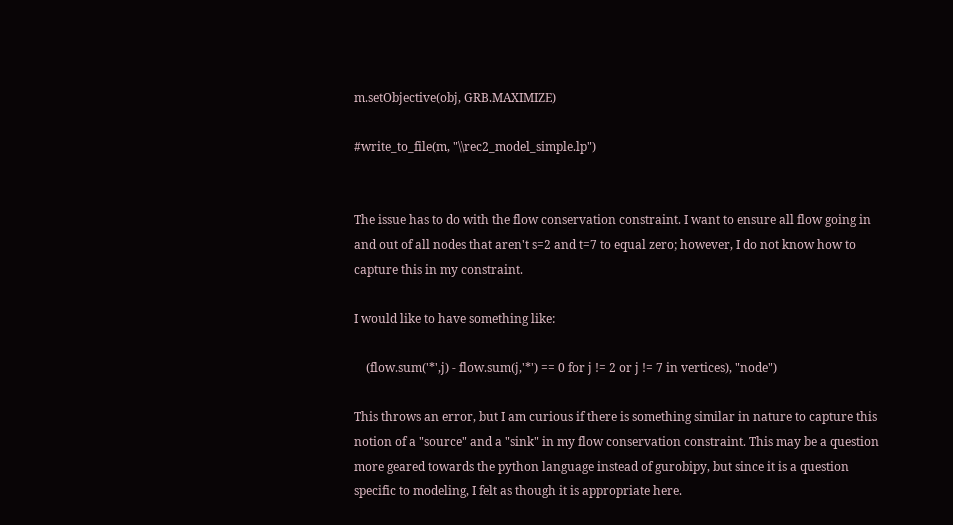m.setObjective(obj, GRB.MAXIMIZE)

#write_to_file(m, "\\rec2_model_simple.lp")


The issue has to do with the flow conservation constraint. I want to ensure all flow going in and out of all nodes that aren't s=2 and t=7 to equal zero; however, I do not know how to capture this in my constraint.

I would like to have something like:

    (flow.sum('*',j) - flow.sum(j,'*') == 0 for j != 2 or j != 7 in vertices), "node")

This throws an error, but I am curious if there is something similar in nature to capture this notion of a "source" and a "sink" in my flow conservation constraint. This may be a question more geared towards the python language instead of gurobipy, but since it is a question specific to modeling, I felt as though it is appropriate here.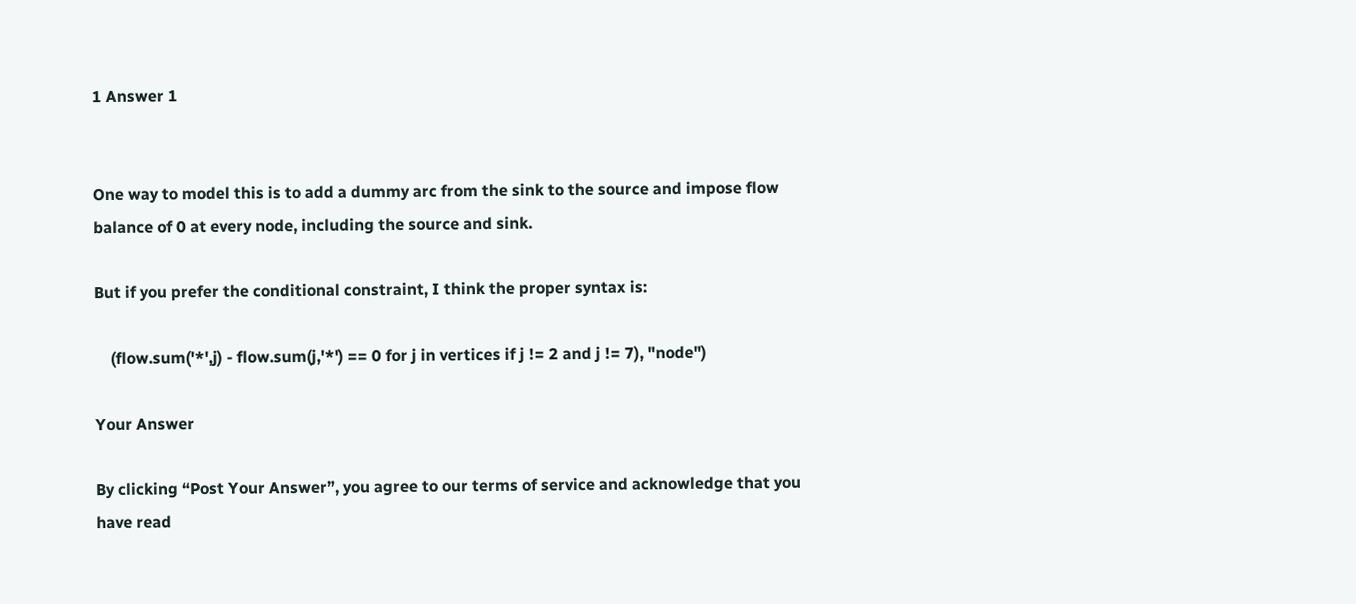1 Answer 1


One way to model this is to add a dummy arc from the sink to the source and impose flow balance of 0 at every node, including the source and sink.

But if you prefer the conditional constraint, I think the proper syntax is:

    (flow.sum('*',j) - flow.sum(j,'*') == 0 for j in vertices if j != 2 and j != 7), "node")

Your Answer

By clicking “Post Your Answer”, you agree to our terms of service and acknowledge that you have read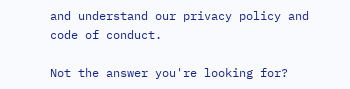and understand our privacy policy and code of conduct.

Not the answer you're looking for?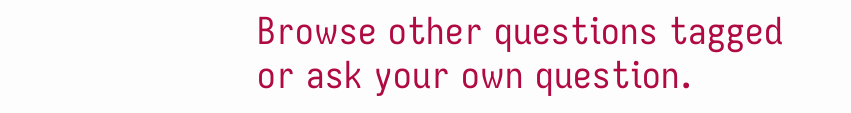Browse other questions tagged or ask your own question.